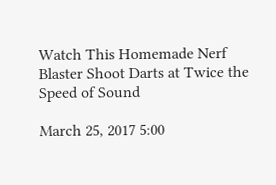Watch This Homemade Nerf Blaster Shoot Darts at Twice the Speed of Sound

March 25, 2017 5:00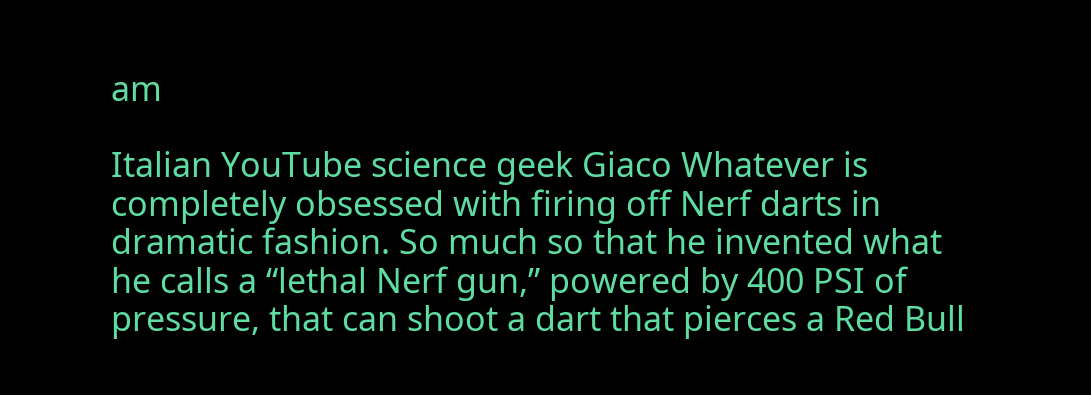am

Italian YouTube science geek Giaco Whatever is completely obsessed with firing off Nerf darts in dramatic fashion. So much so that he invented what he calls a “lethal Nerf gun,” powered by 400 PSI of pressure, that can shoot a dart that pierces a Red Bull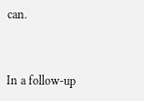can.


In a follow-up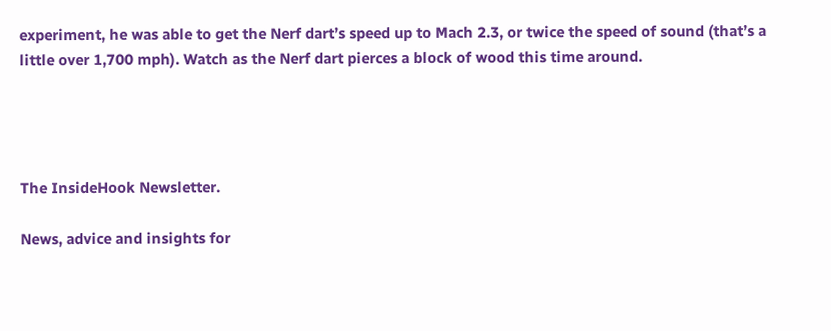experiment, he was able to get the Nerf dart’s speed up to Mach 2.3, or twice the speed of sound (that’s a little over 1,700 mph). Watch as the Nerf dart pierces a block of wood this time around.




The InsideHook Newsletter.

News, advice and insights for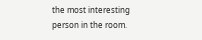the most interesting person in the room.